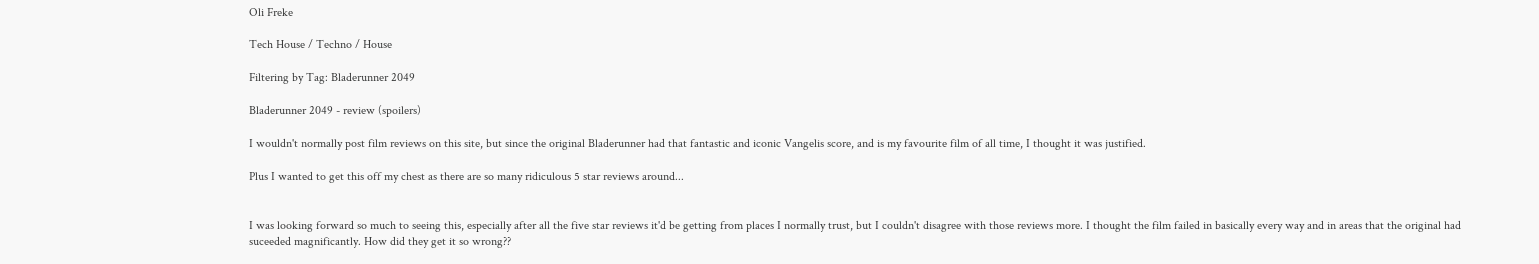Oli Freke

Tech House / Techno / House

Filtering by Tag: Bladerunner 2049

Bladerunner 2049 - review (spoilers)

I wouldn't normally post film reviews on this site, but since the original Bladerunner had that fantastic and iconic Vangelis score, and is my favourite film of all time, I thought it was justified.

Plus I wanted to get this off my chest as there are so many ridiculous 5 star reviews around...


I was looking forward so much to seeing this, especially after all the five star reviews it'd be getting from places I normally trust, but I couldn't disagree with those reviews more. I thought the film failed in basically every way and in areas that the original had suceeded magnificantly. How did they get it so wrong??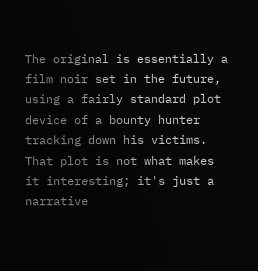The original is essentially a film noir set in the future, using a fairly standard plot device of a bounty hunter tracking down his victims. That plot is not what makes it interesting; it's just a narrative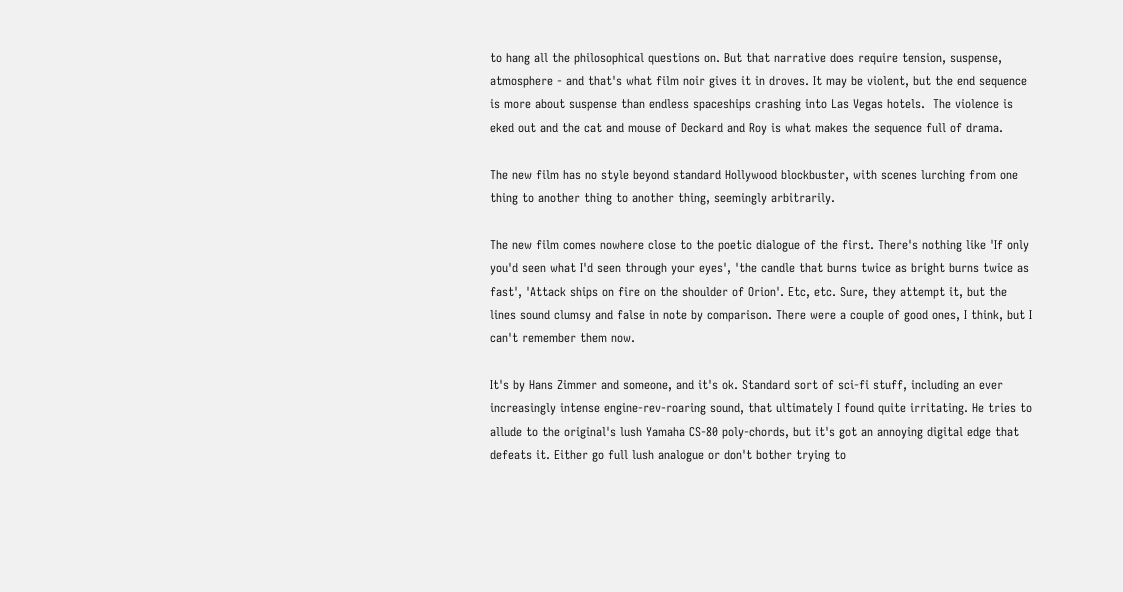to hang all the philosophical questions on. But that narrative does require tension, suspense, atmosphere - and that's what film noir gives it in droves. It may be violent, but the end sequence is more about suspense than endless spaceships crashing into Las Vegas hotels.  The violence is eked out and the cat and mouse of Deckard and Roy is what makes the sequence full of drama.

The new film has no style beyond standard Hollywood blockbuster, with scenes lurching from one thing to another thing to another thing, seemingly arbitrarily.

The new film comes nowhere close to the poetic dialogue of the first. There's nothing like 'If only you'd seen what I'd seen through your eyes', 'the candle that burns twice as bright burns twice as fast', 'Attack ships on fire on the shoulder of Orion'. Etc, etc. Sure, they attempt it, but the lines sound clumsy and false in note by comparison. There were a couple of good ones, I think, but I can't remember them now.

It's by Hans Zimmer and someone, and it's ok. Standard sort of sci-fi stuff, including an ever increasingly intense engine-rev-roaring sound, that ultimately I found quite irritating. He tries to allude to the original's lush Yamaha CS-80 poly-chords, but it's got an annoying digital edge that defeats it. Either go full lush analogue or don't bother trying to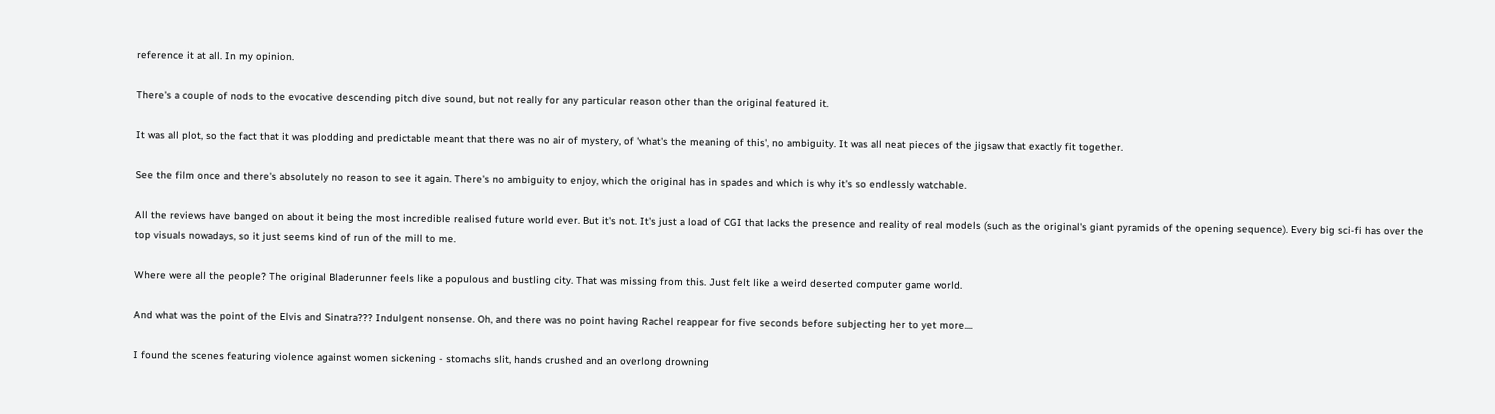reference it at all. In my opinion.

There's a couple of nods to the evocative descending pitch dive sound, but not really for any particular reason other than the original featured it.

It was all plot, so the fact that it was plodding and predictable meant that there was no air of mystery, of 'what's the meaning of this', no ambiguity. It was all neat pieces of the jigsaw that exactly fit together.

See the film once and there's absolutely no reason to see it again. There's no ambiguity to enjoy, which the original has in spades and which is why it's so endlessly watchable.

All the reviews have banged on about it being the most incredible realised future world ever. But it's not. It's just a load of CGI that lacks the presence and reality of real models (such as the original's giant pyramids of the opening sequence). Every big sci-fi has over the top visuals nowadays, so it just seems kind of run of the mill to me.

Where were all the people? The original Bladerunner feels like a populous and bustling city. That was missing from this. Just felt like a weird deserted computer game world.

And what was the point of the Elvis and Sinatra??? Indulgent nonsense. Oh, and there was no point having Rachel reappear for five seconds before subjecting her to yet more....

I found the scenes featuring violence against women sickening - stomachs slit, hands crushed and an overlong drowning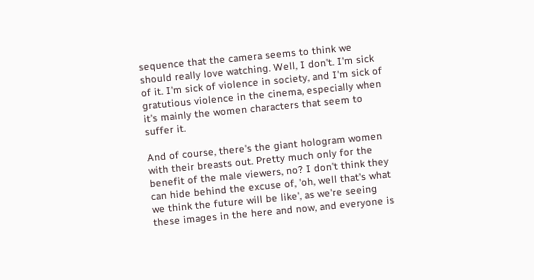sequence that the camera seems to think we should really love watching. Well, I don't. I'm sick of it. I'm sick of violence in society, and I'm sick of gratutious violence in the cinema, especially when it's mainly the women characters that seem to suffer it.

And of course, there's the giant hologram women with their breasts out. Pretty much only for the benefit of the male viewers, no? I don't think they can hide behind the excuse of, 'oh, well that's what we think the future will be like', as we're seeing these images in the here and now, and everyone is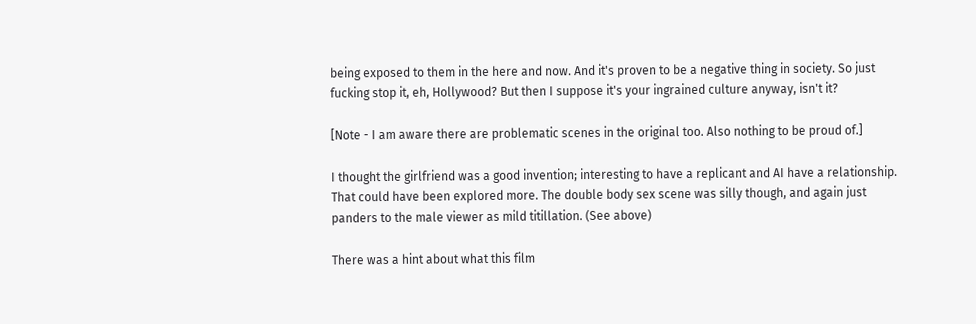being exposed to them in the here and now. And it's proven to be a negative thing in society. So just fucking stop it, eh, Hollywood? But then I suppose it's your ingrained culture anyway, isn't it?

[Note - I am aware there are problematic scenes in the original too. Also nothing to be proud of.]

I thought the girlfriend was a good invention; interesting to have a replicant and AI have a relationship. That could have been explored more. The double body sex scene was silly though, and again just panders to the male viewer as mild titillation. (See above)

There was a hint about what this film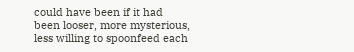could have been if it had been looser, more mysterious, less willing to spoonfeed each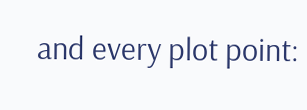and every plot point: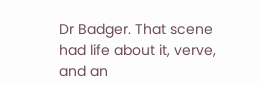Dr Badger. That scene had life about it, verve, and an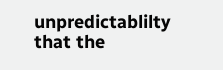unpredictablilty that the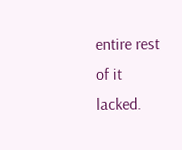entire rest of it lacked.